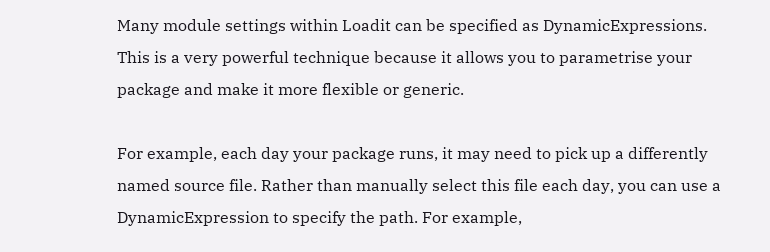Many module settings within Loadit can be specified as DynamicExpressions.
This is a very powerful technique because it allows you to parametrise your package and make it more flexible or generic.

For example, each day your package runs, it may need to pick up a differently named source file. Rather than manually select this file each day, you can use a DynamicExpression to specify the path. For example,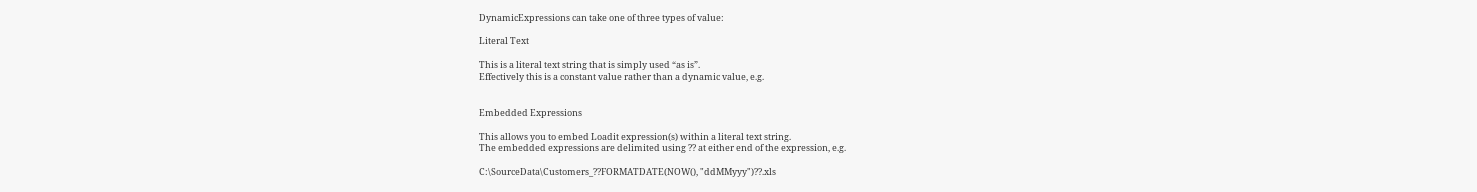DynamicExpressions can take one of three types of value:

Literal Text

This is a literal text string that is simply used “as is”.
Effectively this is a constant value rather than a dynamic value, e.g.


Embedded Expressions

This allows you to embed Loadit expression(s) within a literal text string.
The embedded expressions are delimited using ?? at either end of the expression, e.g.

C:\SourceData\Customers_??FORMATDATE(NOW(), "ddMMyyy")??.xls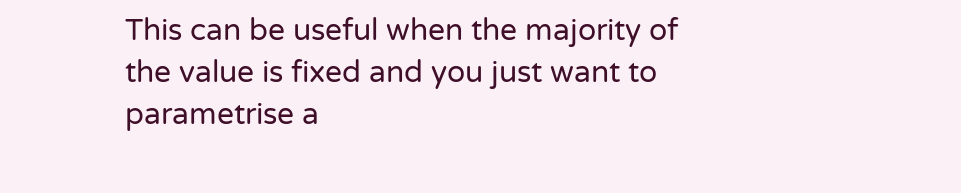This can be useful when the majority of the value is fixed and you just want to parametrise a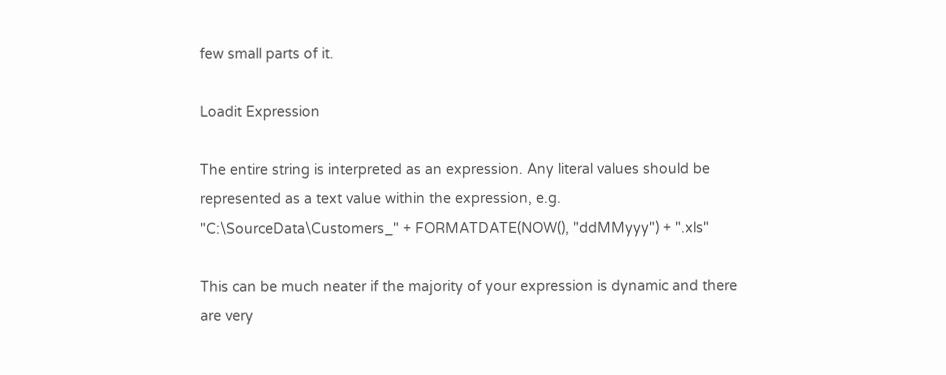few small parts of it.

Loadit Expression

The entire string is interpreted as an expression. Any literal values should be represented as a text value within the expression, e.g.
"C:\SourceData\Customers_" + FORMATDATE(NOW(), "ddMMyyy") + ".xls"

This can be much neater if the majority of your expression is dynamic and there are very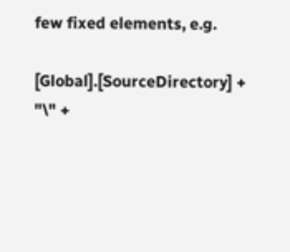few fixed elements, e.g.

[Global].[SourceDirectory] + "\" +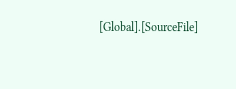[Global].[SourceFile]